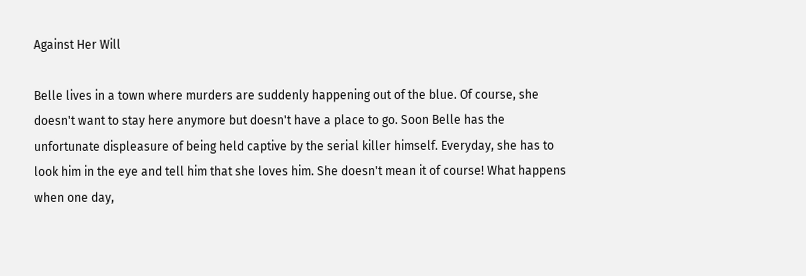Against Her Will

Belle lives in a town where murders are suddenly happening out of the blue. Of course, she doesn't want to stay here anymore but doesn't have a place to go. Soon Belle has the unfortunate displeasure of being held captive by the serial killer himself. Everyday, she has to look him in the eye and tell him that she loves him. She doesn't mean it of course! What happens when one day,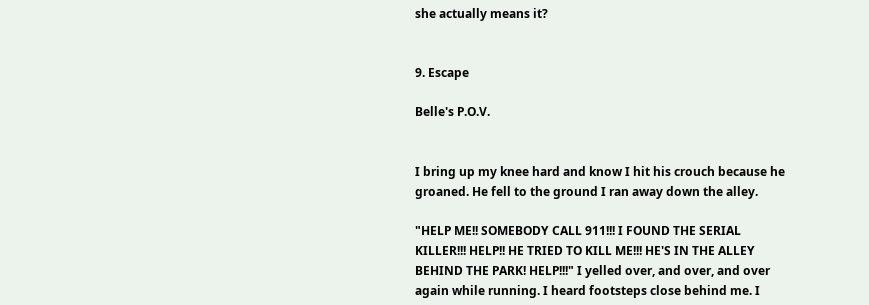she actually means it?


9. Escape

Belle's P.O.V.


I bring up my knee hard and know I hit his crouch because he groaned. He fell to the ground I ran away down the alley.

"HELP ME!! SOMEBODY CALL 911!!! I FOUND THE SERIAL KILLER!!! HELP!! HE TRIED TO KILL ME!!! HE'S IN THE ALLEY BEHIND THE PARK! HELP!!!" I yelled over, and over, and over again while running. I heard footsteps close behind me. I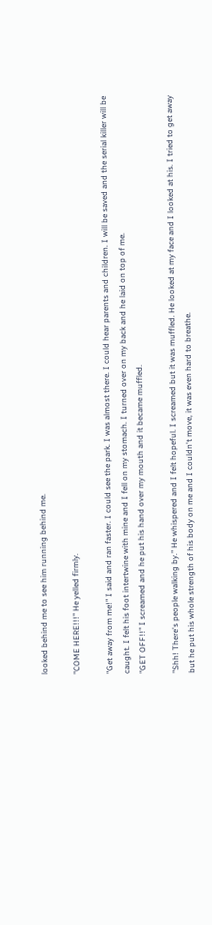looked behind me to see him running behind me.

"COME HERE!!!" He yelled firmly.

"Get away from me!" I said and ran faster. I could see the park. I was almost there. I could hear parents and children. I will be saved and the serial killer will be caught. I felt his foot intertwine with mine and I fell on my stomach. I turned over on my back and he laid on top of me.
"GET OFF!!" I screamed and he put his hand over my mouth and it became muffled.

"Shh! There's people walking by." He whispered and I felt hopeful. I screamed but it was muffled. He looked at my face and I looked at his. I tried to get away but he put his whole strength of his body on me and I couldn't move, it was even hard to breathe.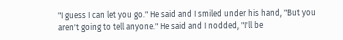"I guess I can let you go." He said and I smiled under his hand, "But you aren't going to tell anyone." He said and I nodded, "I'll be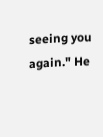seeing you again." He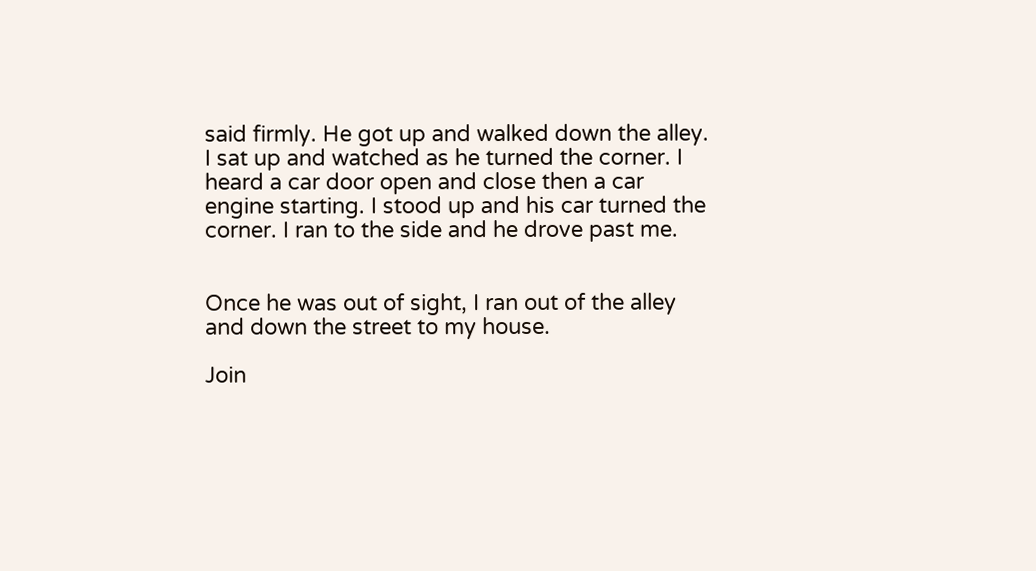said firmly. He got up and walked down the alley. I sat up and watched as he turned the corner. I heard a car door open and close then a car engine starting. I stood up and his car turned the corner. I ran to the side and he drove past me.


Once he was out of sight, I ran out of the alley and down the street to my house.

Join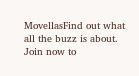MovellasFind out what all the buzz is about. Join now to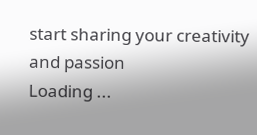start sharing your creativity and passion
Loading ...